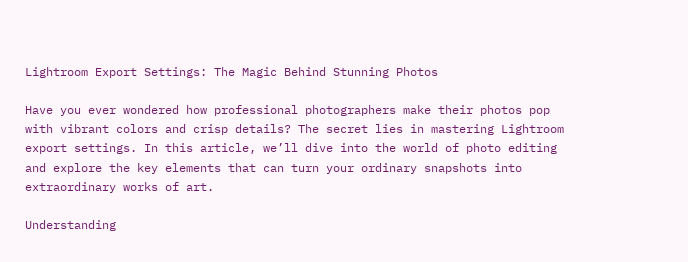Lightroom Export Settings: The Magic Behind Stunning Photos

Have you ever wondered how professional photographers make their photos pop with vibrant colors and crisp details? The secret lies in mastering Lightroom export settings. In this article, we’ll dive into the world of photo editing and explore the key elements that can turn your ordinary snapshots into extraordinary works of art.

Understanding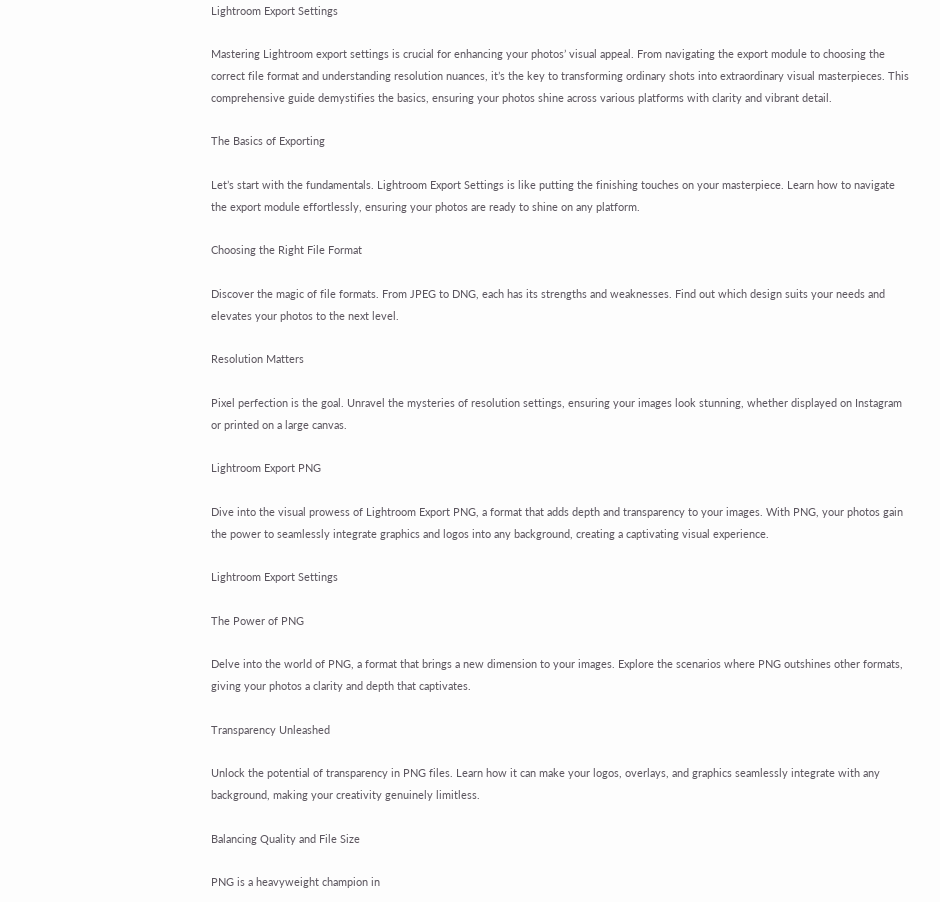Lightroom Export Settings

Mastering Lightroom export settings is crucial for enhancing your photos’ visual appeal. From navigating the export module to choosing the correct file format and understanding resolution nuances, it’s the key to transforming ordinary shots into extraordinary visual masterpieces. This comprehensive guide demystifies the basics, ensuring your photos shine across various platforms with clarity and vibrant detail.

The Basics of Exporting

Let’s start with the fundamentals. Lightroom Export Settings is like putting the finishing touches on your masterpiece. Learn how to navigate the export module effortlessly, ensuring your photos are ready to shine on any platform.

Choosing the Right File Format

Discover the magic of file formats. From JPEG to DNG, each has its strengths and weaknesses. Find out which design suits your needs and elevates your photos to the next level.

Resolution Matters

Pixel perfection is the goal. Unravel the mysteries of resolution settings, ensuring your images look stunning, whether displayed on Instagram or printed on a large canvas.

Lightroom Export PNG

Dive into the visual prowess of Lightroom Export PNG, a format that adds depth and transparency to your images. With PNG, your photos gain the power to seamlessly integrate graphics and logos into any background, creating a captivating visual experience.

Lightroom Export Settings

The Power of PNG

Delve into the world of PNG, a format that brings a new dimension to your images. Explore the scenarios where PNG outshines other formats, giving your photos a clarity and depth that captivates.

Transparency Unleashed

Unlock the potential of transparency in PNG files. Learn how it can make your logos, overlays, and graphics seamlessly integrate with any background, making your creativity genuinely limitless.

Balancing Quality and File Size

PNG is a heavyweight champion in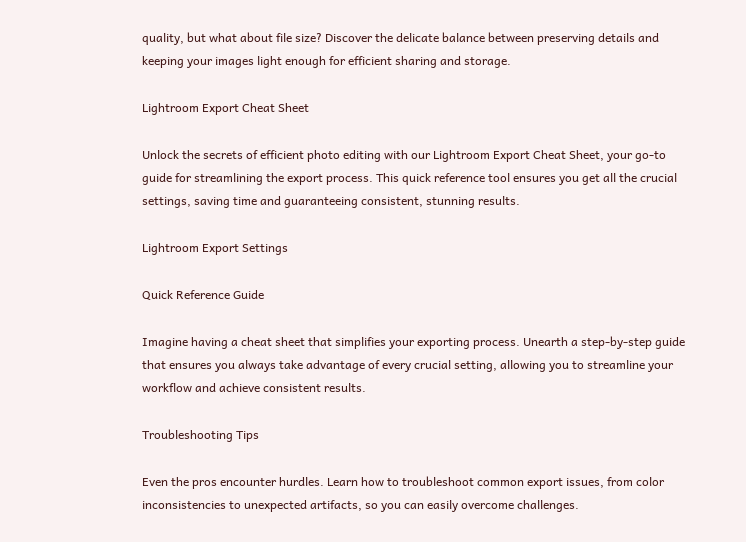quality, but what about file size? Discover the delicate balance between preserving details and keeping your images light enough for efficient sharing and storage.

Lightroom Export Cheat Sheet

Unlock the secrets of efficient photo editing with our Lightroom Export Cheat Sheet, your go-to guide for streamlining the export process. This quick reference tool ensures you get all the crucial settings, saving time and guaranteeing consistent, stunning results.

Lightroom Export Settings

Quick Reference Guide

Imagine having a cheat sheet that simplifies your exporting process. Unearth a step-by-step guide that ensures you always take advantage of every crucial setting, allowing you to streamline your workflow and achieve consistent results.

Troubleshooting Tips

Even the pros encounter hurdles. Learn how to troubleshoot common export issues, from color inconsistencies to unexpected artifacts, so you can easily overcome challenges.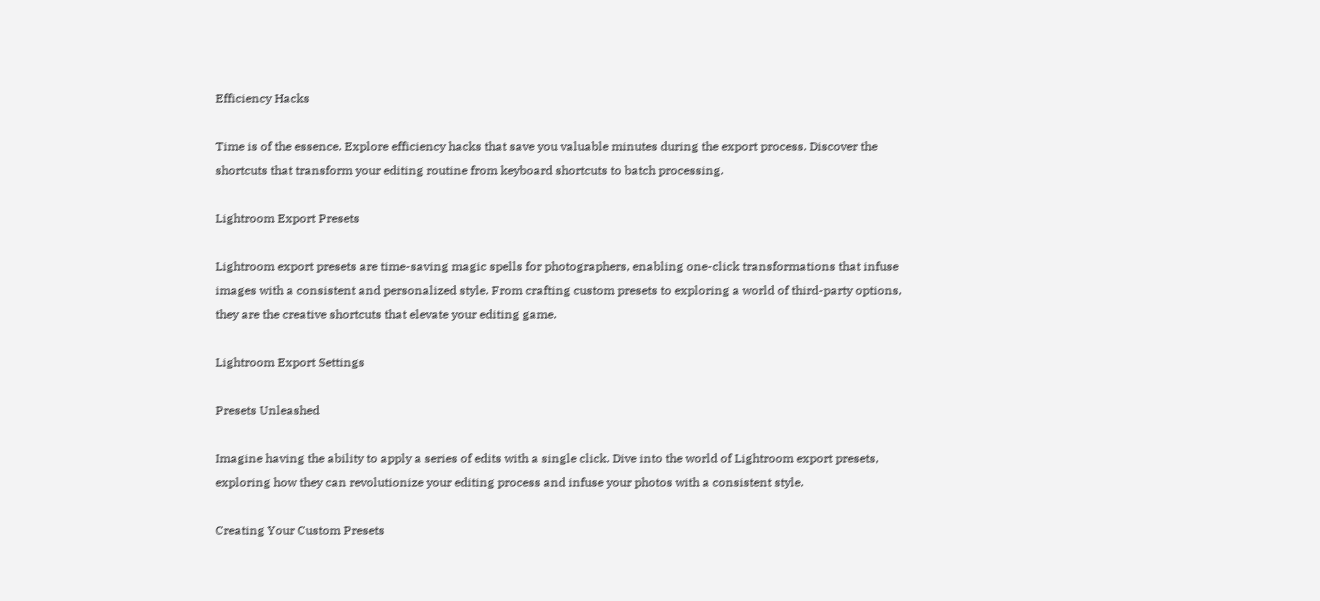Efficiency Hacks

Time is of the essence. Explore efficiency hacks that save you valuable minutes during the export process. Discover the shortcuts that transform your editing routine from keyboard shortcuts to batch processing.

Lightroom Export Presets

Lightroom export presets are time-saving magic spells for photographers, enabling one-click transformations that infuse images with a consistent and personalized style. From crafting custom presets to exploring a world of third-party options, they are the creative shortcuts that elevate your editing game.

Lightroom Export Settings

Presets Unleashed

Imagine having the ability to apply a series of edits with a single click. Dive into the world of Lightroom export presets, exploring how they can revolutionize your editing process and infuse your photos with a consistent style.

Creating Your Custom Presets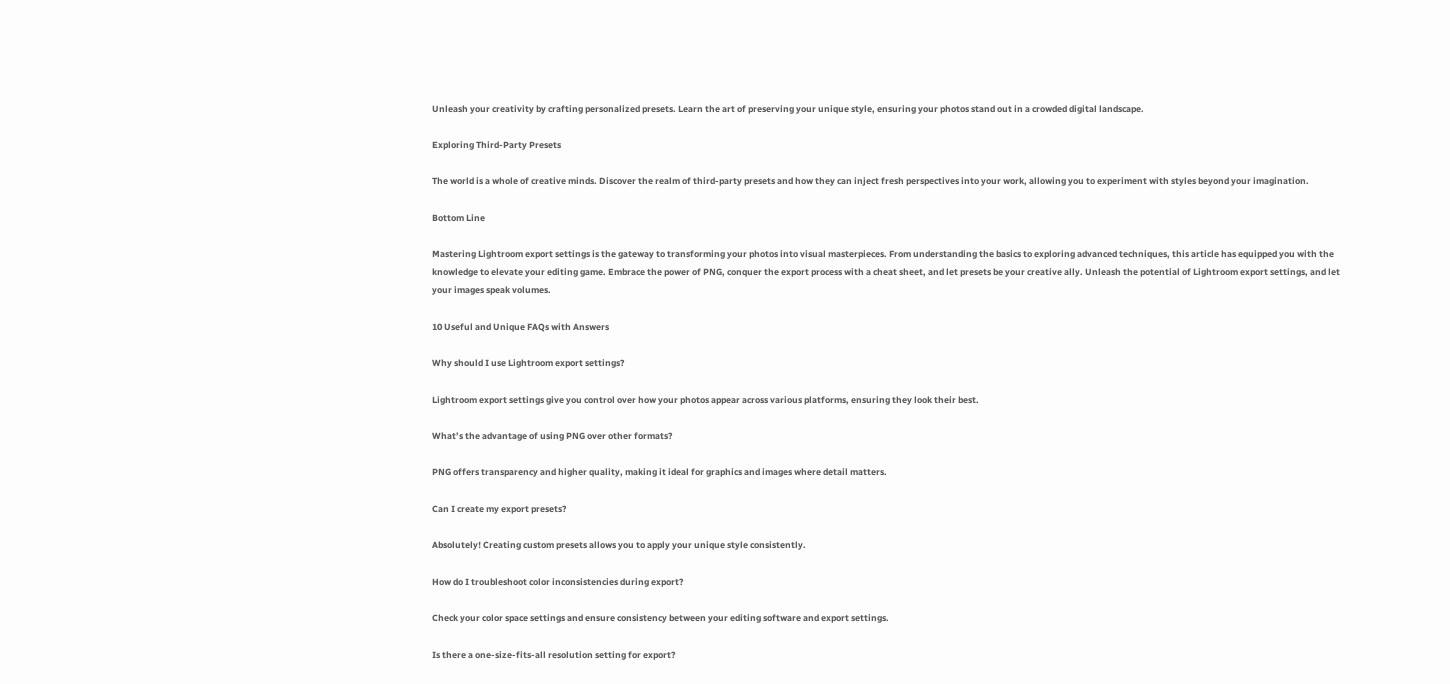Unleash your creativity by crafting personalized presets. Learn the art of preserving your unique style, ensuring your photos stand out in a crowded digital landscape.

Exploring Third-Party Presets

The world is a whole of creative minds. Discover the realm of third-party presets and how they can inject fresh perspectives into your work, allowing you to experiment with styles beyond your imagination.

Bottom Line

Mastering Lightroom export settings is the gateway to transforming your photos into visual masterpieces. From understanding the basics to exploring advanced techniques, this article has equipped you with the knowledge to elevate your editing game. Embrace the power of PNG, conquer the export process with a cheat sheet, and let presets be your creative ally. Unleash the potential of Lightroom export settings, and let your images speak volumes.

10 Useful and Unique FAQs with Answers

Why should I use Lightroom export settings?

Lightroom export settings give you control over how your photos appear across various platforms, ensuring they look their best.

What’s the advantage of using PNG over other formats?

PNG offers transparency and higher quality, making it ideal for graphics and images where detail matters.

Can I create my export presets?

Absolutely! Creating custom presets allows you to apply your unique style consistently.

How do I troubleshoot color inconsistencies during export?

Check your color space settings and ensure consistency between your editing software and export settings.

Is there a one-size-fits-all resolution setting for export?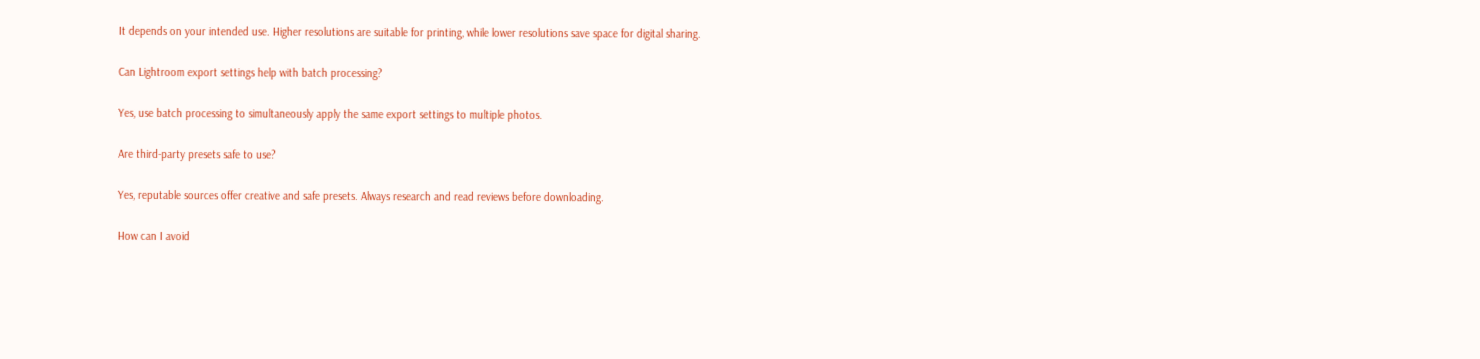It depends on your intended use. Higher resolutions are suitable for printing, while lower resolutions save space for digital sharing.

Can Lightroom export settings help with batch processing?

Yes, use batch processing to simultaneously apply the same export settings to multiple photos.

Are third-party presets safe to use?

Yes, reputable sources offer creative and safe presets. Always research and read reviews before downloading.

How can I avoid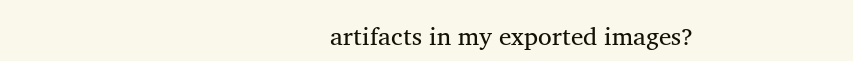artifacts in my exported images?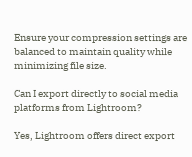Ensure your compression settings are balanced to maintain quality while minimizing file size.

Can I export directly to social media platforms from Lightroom?

Yes, Lightroom offers direct export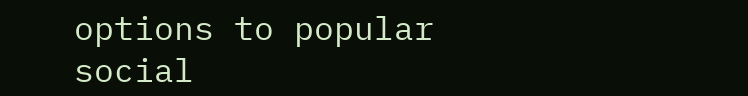options to popular social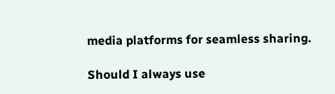media platforms for seamless sharing.

Should I always use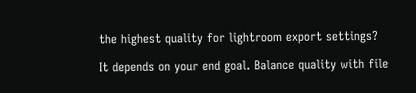the highest quality for lightroom export settings?

It depends on your end goal. Balance quality with file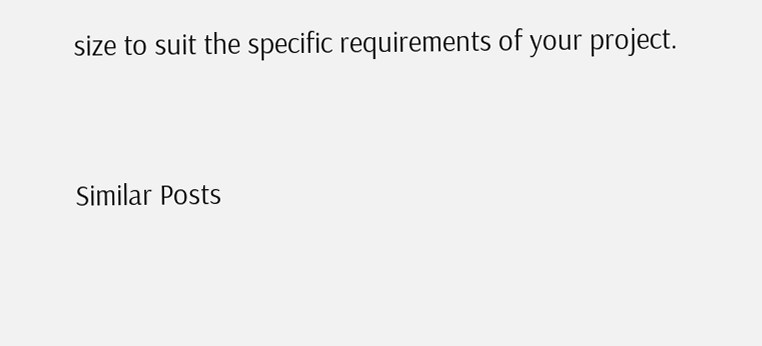size to suit the specific requirements of your project.


Similar Posts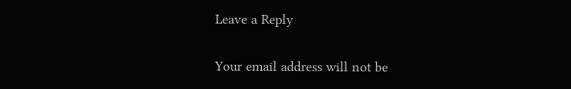Leave a Reply

Your email address will not be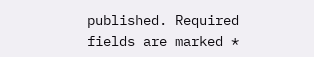published. Required fields are marked *